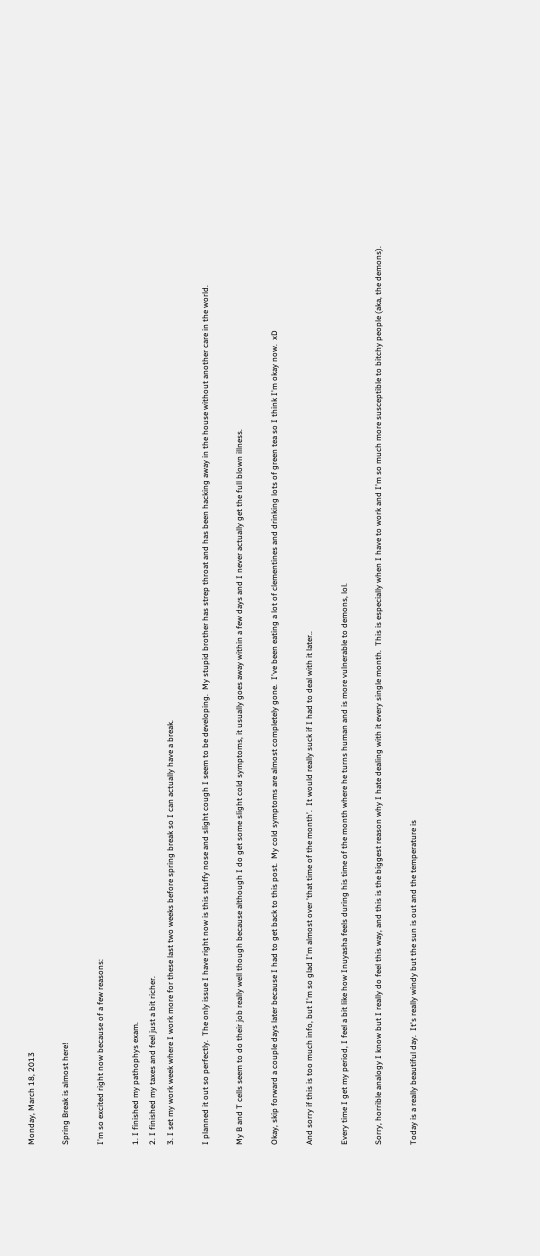Monday, March 18, 2013

Spring Break is almost here!

I'm so excited right now because of a few reasons:

1. I finished my pathophys exam.
2. I finished my taxes and feel just a bit richer.
3. I set my work week where I work more for these last two weeks before spring break so I can actually have a break.

I planned it out so perfectly.  The only issue I have right now is this stuffy nose and slight cough I seem to be developing.  My stupid brother has strep throat and has been hacking away in the house without another care in the world.

My B and T cells seem to do their job really well though because although I do get some slight cold symptoms, it usually goes away within a few days and I never actually get the full blown illness.

Okay, skip forward a couple days later because I had to get back to this post.  My cold symptoms are almost completely gone.  I've been eating a lot of clementines and drinking lots of green tea so I think I'm okay now.  xD

And sorry if this is too much info, but I'm so glad I'm almost over 'that time of the month'.  It would really suck if I had to deal with it later..

Every time I get my period, I feel a bit like how Inuyasha feels during his time of the month where he turns human and is more vulnerable to demons, lol.

Sorry, horrible analogy I know but I really do feel this way, and this is the biggest reason why I hate dealing with it every single month.  This is especially when I have to work and I'm so much more susceptible to bitchy people (aka, the demons).

Today is a really beautiful day.  It's really windy but the sun is out and the temperature is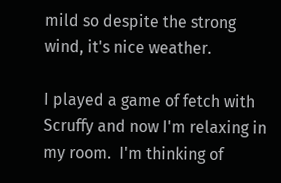mild so despite the strong wind, it's nice weather.

I played a game of fetch with Scruffy and now I'm relaxing in my room.  I'm thinking of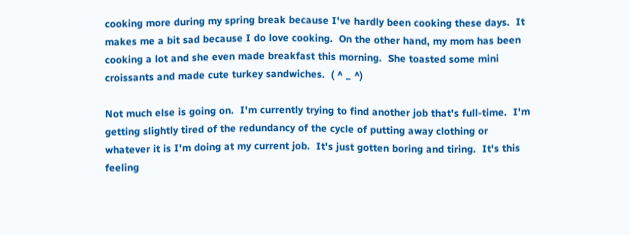cooking more during my spring break because I've hardly been cooking these days.  It makes me a bit sad because I do love cooking.  On the other hand, my mom has been cooking a lot and she even made breakfast this morning.  She toasted some mini croissants and made cute turkey sandwiches.  ( ^ _ ^)

Not much else is going on.  I'm currently trying to find another job that's full-time.  I'm getting slightly tired of the redundancy of the cycle of putting away clothing or whatever it is I'm doing at my current job.  It's just gotten boring and tiring.  It's this feeling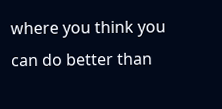where you think you can do better than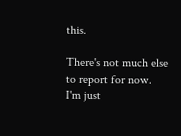this.

There's not much else to report for now.  I'm just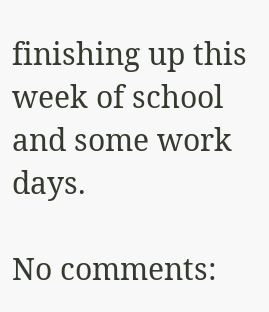finishing up this week of school and some work days.

No comments: